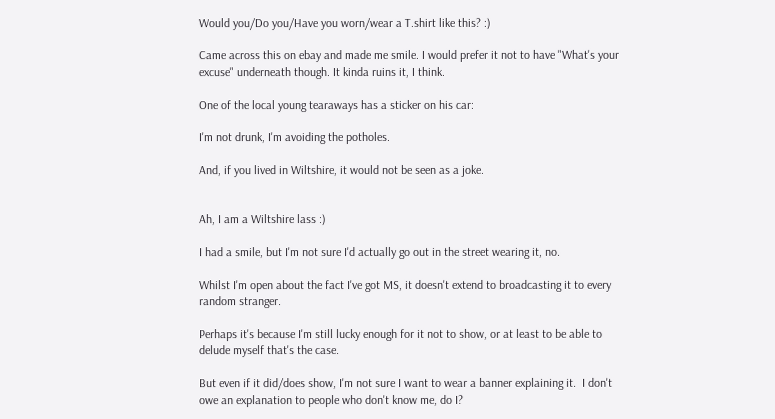Would you/Do you/Have you worn/wear a T.shirt like this? :)

Came across this on ebay and made me smile. I would prefer it not to have "What's your excuse" underneath though. It kinda ruins it, I think.

One of the local young tearaways has a sticker on his car:

I'm not drunk, I'm avoiding the potholes.

And, if you lived in Wiltshire, it would not be seen as a joke.


Ah, I am a Wiltshire lass :)

I had a smile, but I'm not sure I'd actually go out in the street wearing it, no.

Whilst I'm open about the fact I've got MS, it doesn't extend to broadcasting it to every random stranger.

Perhaps it's because I'm still lucky enough for it not to show, or at least to be able to delude myself that's the case.

But even if it did/does show, I'm not sure I want to wear a banner explaining it.  I don't owe an explanation to people who don't know me, do I?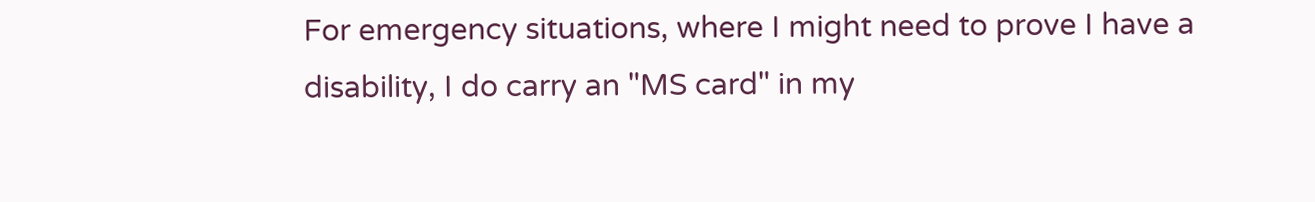For emergency situations, where I might need to prove I have a disability, I do carry an "MS card" in my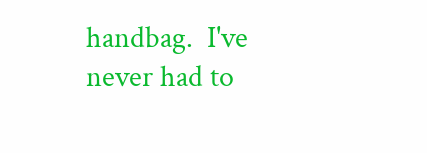handbag.  I've never had to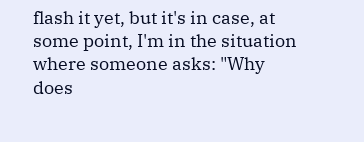flash it yet, but it's in case, at some point, I'm in the situation where someone asks: "Why does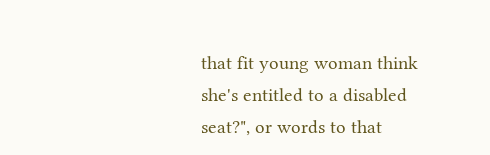that fit young woman think she's entitled to a disabled seat?", or words to that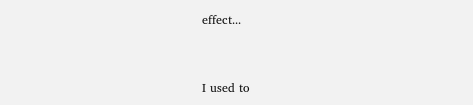effect...


I used to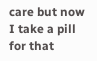care but now I take a pill for that